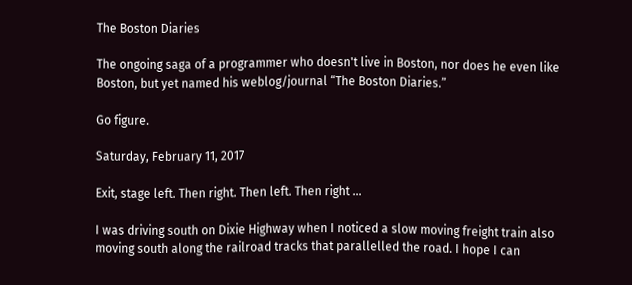The Boston Diaries

The ongoing saga of a programmer who doesn't live in Boston, nor does he even like Boston, but yet named his weblog/journal “The Boston Diaries.”

Go figure.

Saturday, February 11, 2017

Exit, stage left. Then right. Then left. Then right …

I was driving south on Dixie Highway when I noticed a slow moving freight train also moving south along the railroad tracks that parallelled the road. I hope I can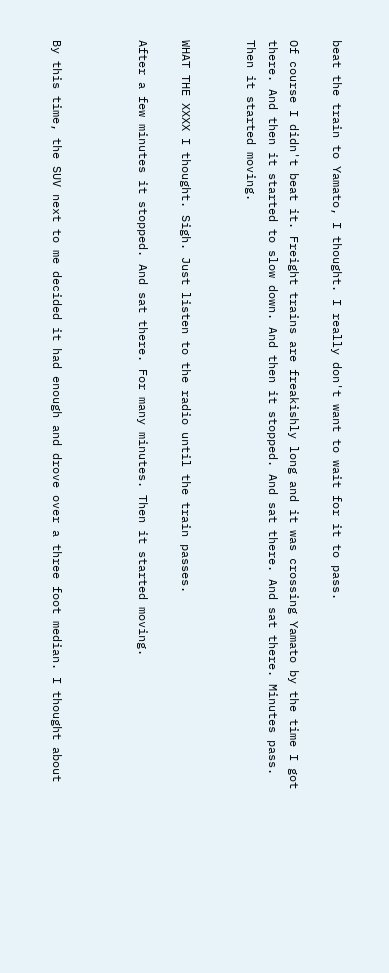beat the train to Yamato, I thought. I really don't want to wait for it to pass.

Of course I didn't beat it. Freight trains are freakishly long and it was crossing Yamato by the time I got there. And then it started to slow down. And then it stopped. And sat there. And sat there. Minutes pass. Then it started moving.


WHAT THE XXXX I thought. Sigh. Just listen to the radio until the train passes.

After a few minutes it stopped. And sat there. For many minutes. Then it started moving.



By this time, the SUV next to me decided it had enough and drove over a three foot median. I thought about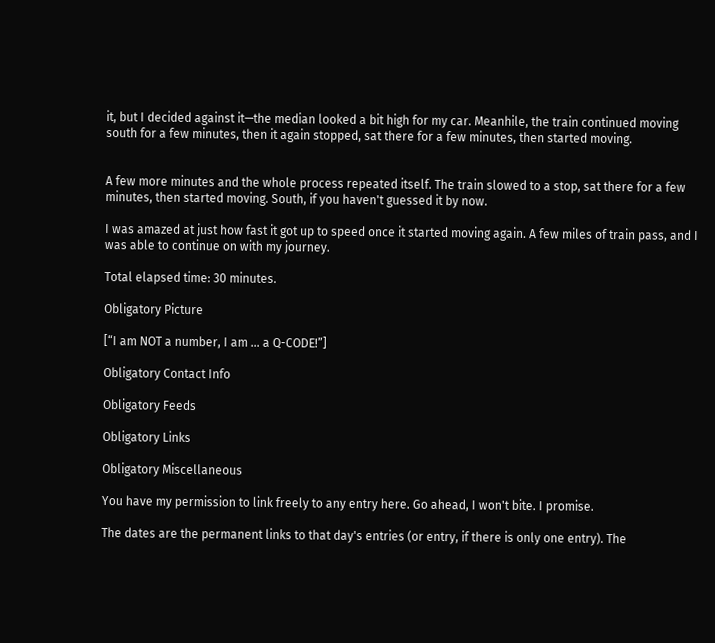it, but I decided against it—the median looked a bit high for my car. Meanhile, the train continued moving south for a few minutes, then it again stopped, sat there for a few minutes, then started moving.


A few more minutes and the whole process repeated itself. The train slowed to a stop, sat there for a few minutes, then started moving. South, if you haven't guessed it by now.

I was amazed at just how fast it got up to speed once it started moving again. A few miles of train pass, and I was able to continue on with my journey.

Total elapsed time: 30 minutes.

Obligatory Picture

[“I am NOT a number, I am … a Q-CODE!”]

Obligatory Contact Info

Obligatory Feeds

Obligatory Links

Obligatory Miscellaneous

You have my permission to link freely to any entry here. Go ahead, I won't bite. I promise.

The dates are the permanent links to that day's entries (or entry, if there is only one entry). The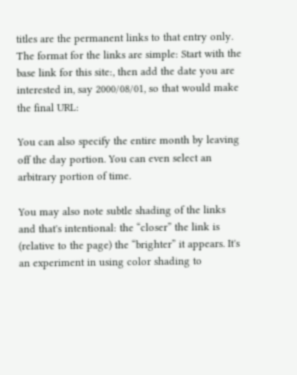titles are the permanent links to that entry only. The format for the links are simple: Start with the base link for this site:, then add the date you are interested in, say 2000/08/01, so that would make the final URL:

You can also specify the entire month by leaving off the day portion. You can even select an arbitrary portion of time.

You may also note subtle shading of the links and that's intentional: the “closer” the link is (relative to the page) the “brighter” it appears. It's an experiment in using color shading to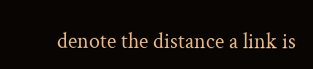denote the distance a link is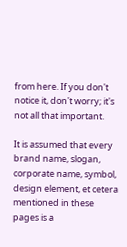from here. If you don't notice it, don't worry; it's not all that important.

It is assumed that every brand name, slogan, corporate name, symbol, design element, et cetera mentioned in these pages is a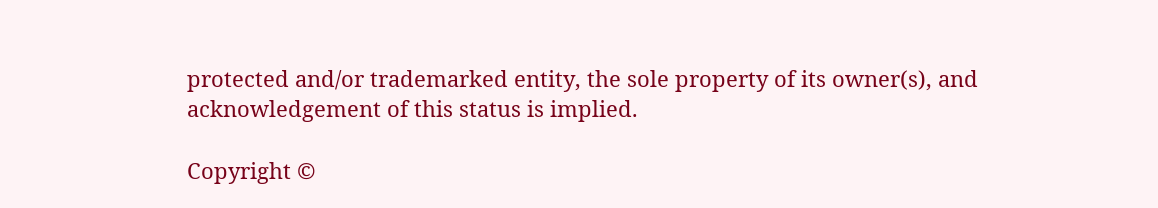protected and/or trademarked entity, the sole property of its owner(s), and acknowledgement of this status is implied.

Copyright ©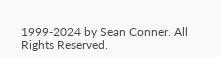1999-2024 by Sean Conner. All Rights Reserved.